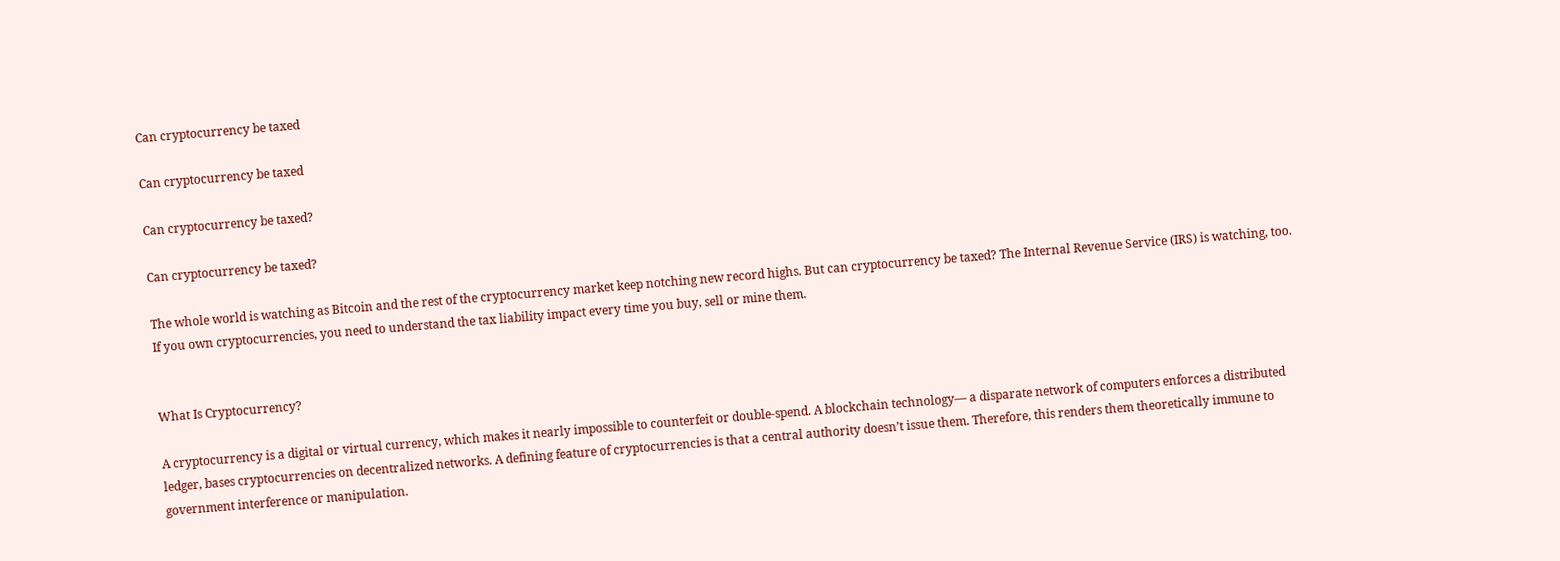Can cryptocurrency be taxed

Can cryptocurrency be taxed

Can cryptocurrency be taxed?

Can cryptocurrency be taxed?

The whole world is watching as Bitcoin and the rest of the cryptocurrency market keep notching new record highs. But can cryptocurrency be taxed? The Internal Revenue Service (IRS) is watching, too. If you own cryptocurrencies, you need to understand the tax liability impact every time you buy, sell or mine them.


What Is Cryptocurrency?

A cryptocurrency is a digital or virtual currency, which makes it nearly impossible to counterfeit or double-spend. A blockchain technology— a disparate network of computers enforces a distributed ledger, bases cryptocurrencies on decentralized networks. A defining feature of cryptocurrencies is that a central authority doesn’t issue them. Therefore, this renders them theoretically immune to government interference or manipulation.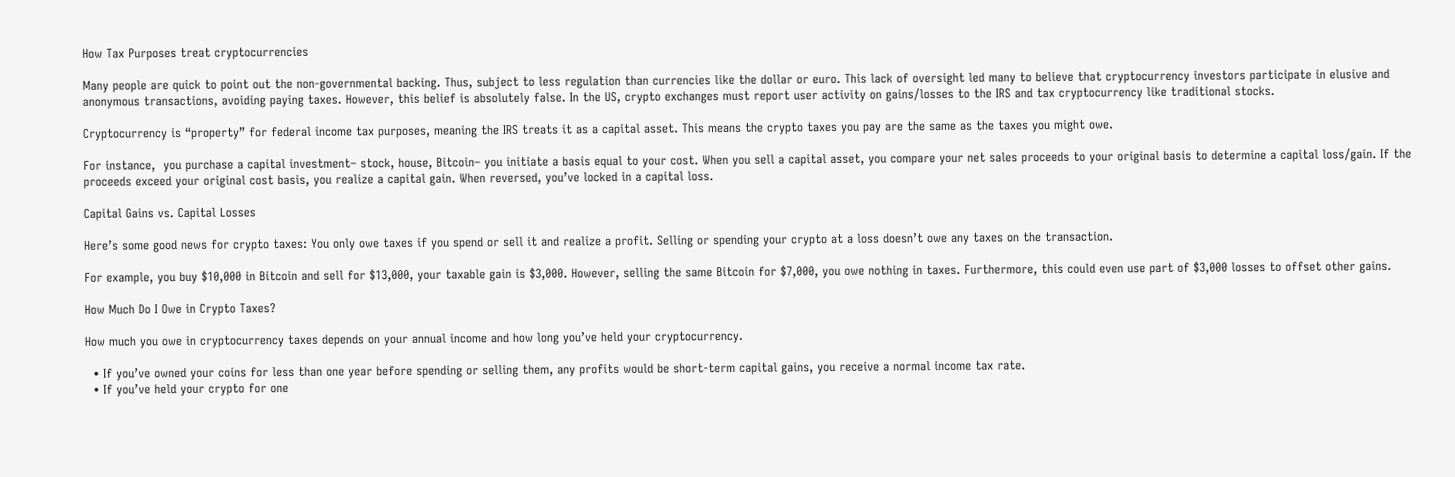How Tax Purposes treat cryptocurrencies

Many people are quick to point out the non-governmental backing. Thus, subject to less regulation than currencies like the dollar or euro. This lack of oversight led many to believe that cryptocurrency investors participate in elusive and anonymous transactions, avoiding paying taxes. However, this belief is absolutely false. In the US, crypto exchanges must report user activity on gains/losses to the IRS and tax cryptocurrency like traditional stocks.

Cryptocurrency is “property” for federal income tax purposes, meaning the IRS treats it as a capital asset. This means the crypto taxes you pay are the same as the taxes you might owe.

For instance,  you purchase a capital investment– stock, house, Bitcoin– you initiate a basis equal to your cost. When you sell a capital asset, you compare your net sales proceeds to your original basis to determine a capital loss/gain. If the proceeds exceed your original cost basis, you realize a capital gain. When reversed, you’ve locked in a capital loss.

Capital Gains vs. Capital Losses

Here’s some good news for crypto taxes: You only owe taxes if you spend or sell it and realize a profit. Selling or spending your crypto at a loss doesn’t owe any taxes on the transaction.

For example, you buy $10,000 in Bitcoin and sell for $13,000, your taxable gain is $3,000. However, selling the same Bitcoin for $7,000, you owe nothing in taxes. Furthermore, this could even use part of $3,000 losses to offset other gains.

How Much Do I Owe in Crypto Taxes?

How much you owe in cryptocurrency taxes depends on your annual income and how long you’ve held your cryptocurrency.

  • If you’ve owned your coins for less than one year before spending or selling them, any profits would be short-term capital gains, you receive a normal income tax rate.
  • If you’ve held your crypto for one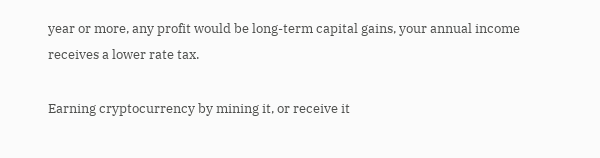year or more, any profit would be long-term capital gains, your annual income receives a lower rate tax.

Earning cryptocurrency by mining it, or receive it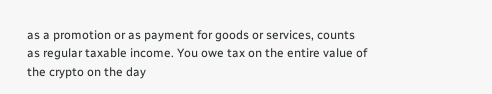as a promotion or as payment for goods or services, counts as regular taxable income. You owe tax on the entire value of the crypto on the day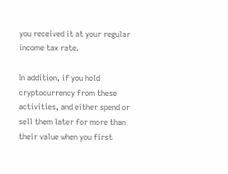you received it at your regular income tax rate.

In addition, if you hold cryptocurrency from these activities, and either spend or sell them later for more than their value when you first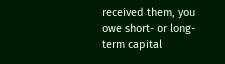received them, you owe short- or long-term capital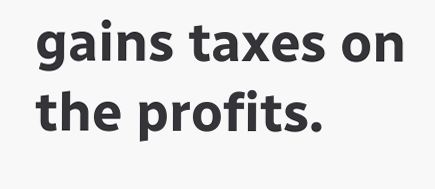gains taxes on the profits.